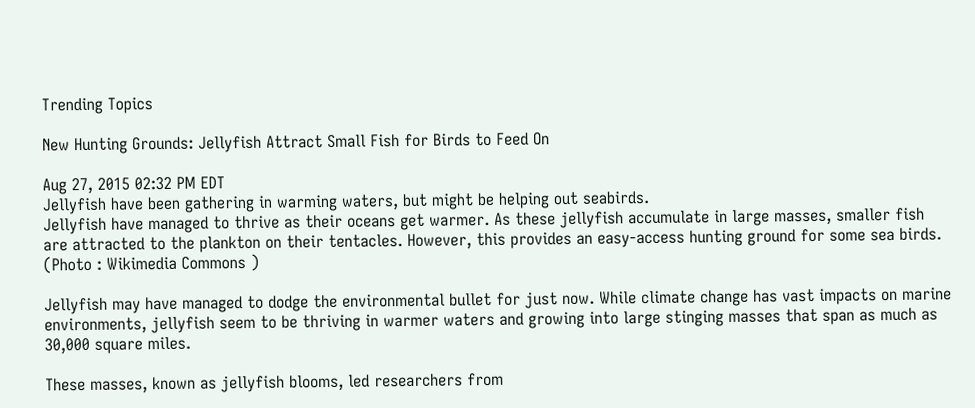Trending Topics

New Hunting Grounds: Jellyfish Attract Small Fish for Birds to Feed On

Aug 27, 2015 02:32 PM EDT
Jellyfish have been gathering in warming waters, but might be helping out seabirds.
Jellyfish have managed to thrive as their oceans get warmer. As these jellyfish accumulate in large masses, smaller fish are attracted to the plankton on their tentacles. However, this provides an easy-access hunting ground for some sea birds.
(Photo : Wikimedia Commons )

Jellyfish may have managed to dodge the environmental bullet for just now. While climate change has vast impacts on marine environments, jellyfish seem to be thriving in warmer waters and growing into large stinging masses that span as much as 30,000 square miles.

These masses, known as jellyfish blooms, led researchers from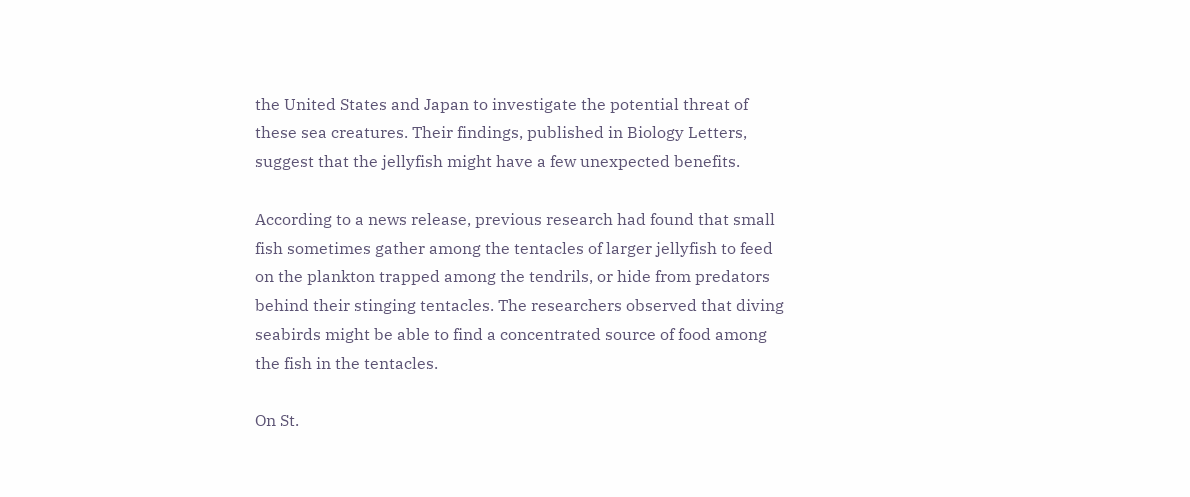the United States and Japan to investigate the potential threat of these sea creatures. Their findings, published in Biology Letters, suggest that the jellyfish might have a few unexpected benefits.

According to a news release, previous research had found that small fish sometimes gather among the tentacles of larger jellyfish to feed on the plankton trapped among the tendrils, or hide from predators behind their stinging tentacles. The researchers observed that diving seabirds might be able to find a concentrated source of food among the fish in the tentacles.

On St.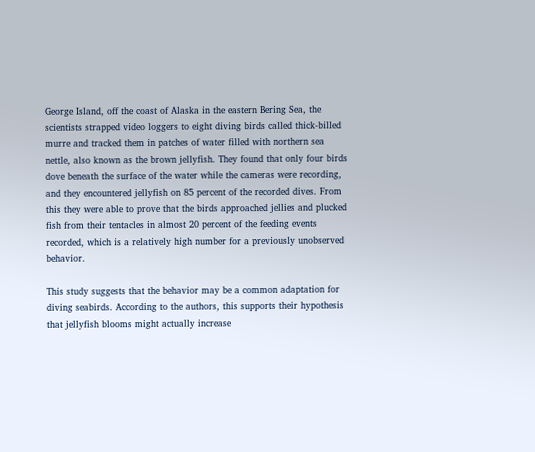George Island, off the coast of Alaska in the eastern Bering Sea, the scientists strapped video loggers to eight diving birds called thick-billed murre and tracked them in patches of water filled with northern sea nettle, also known as the brown jellyfish. They found that only four birds dove beneath the surface of the water while the cameras were recording, and they encountered jellyfish on 85 percent of the recorded dives. From this they were able to prove that the birds approached jellies and plucked fish from their tentacles in almost 20 percent of the feeding events recorded, which is a relatively high number for a previously unobserved behavior.

This study suggests that the behavior may be a common adaptation for diving seabirds. According to the authors, this supports their hypothesis that jellyfish blooms might actually increase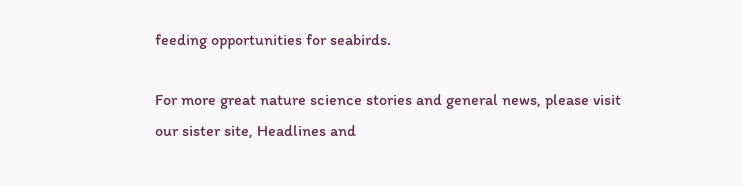feeding opportunities for seabirds.

For more great nature science stories and general news, please visit our sister site, Headlines and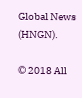Global News (HNGN).

© 2018 All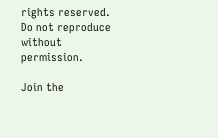rights reserved. Do not reproduce without permission.

Join the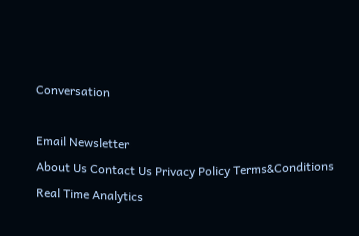Conversation

Email Newsletter
About Us Contact Us Privacy Policy Terms&Conditions
Real Time Analytics